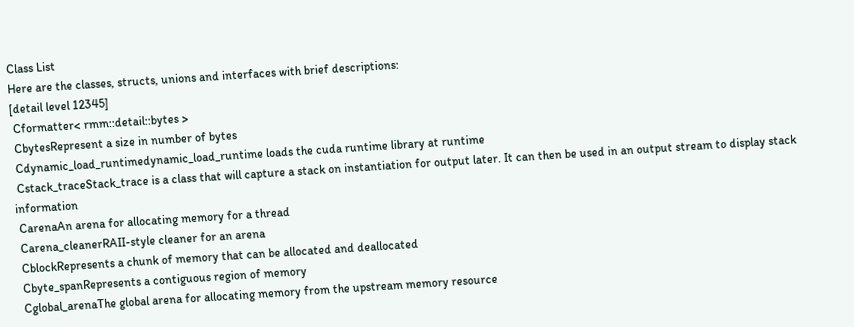Class List
Here are the classes, structs, unions and interfaces with brief descriptions:
[detail level 12345]
 Cformatter< rmm::detail::bytes >
 CbytesRepresent a size in number of bytes
 Cdynamic_load_runtimedynamic_load_runtime loads the cuda runtime library at runtime
 Cstack_traceStack_trace is a class that will capture a stack on instantiation for output later. It can then be used in an output stream to display stack information
 CarenaAn arena for allocating memory for a thread
 Carena_cleanerRAII-style cleaner for an arena
 CblockRepresents a chunk of memory that can be allocated and deallocated
 Cbyte_spanRepresents a contiguous region of memory
 Cglobal_arenaThe global arena for allocating memory from the upstream memory resource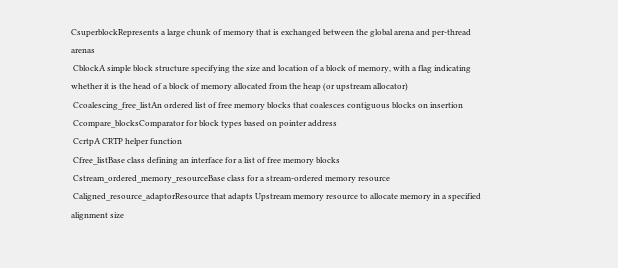CsuperblockRepresents a large chunk of memory that is exchanged between the global arena and per-thread arenas
 CblockA simple block structure specifying the size and location of a block of memory, with a flag indicating whether it is the head of a block of memory allocated from the heap (or upstream allocator)
 Ccoalescing_free_listAn ordered list of free memory blocks that coalesces contiguous blocks on insertion
 Ccompare_blocksComparator for block types based on pointer address
 CcrtpA CRTP helper function
 Cfree_listBase class defining an interface for a list of free memory blocks
 Cstream_ordered_memory_resourceBase class for a stream-ordered memory resource
 Caligned_resource_adaptorResource that adapts Upstream memory resource to allocate memory in a specified alignment size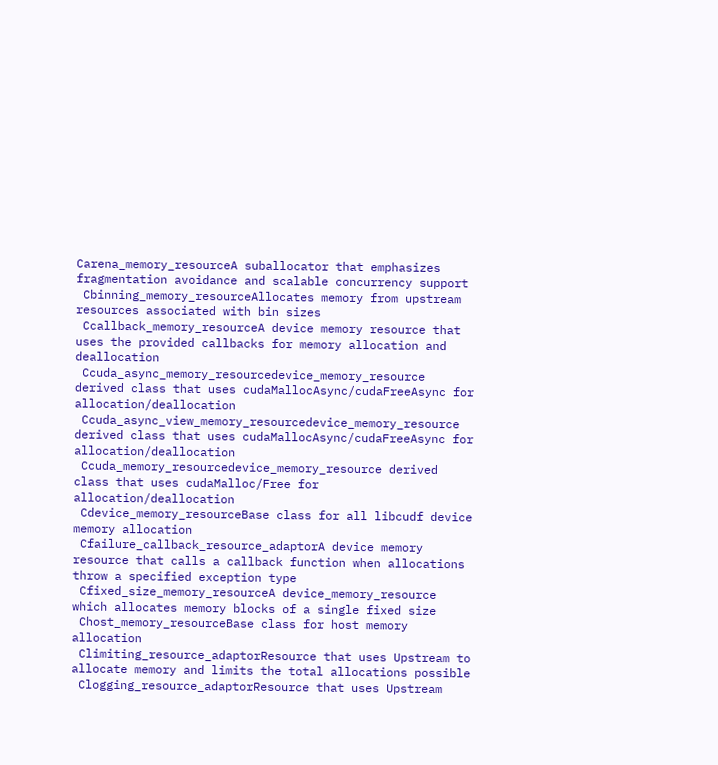Carena_memory_resourceA suballocator that emphasizes fragmentation avoidance and scalable concurrency support
 Cbinning_memory_resourceAllocates memory from upstream resources associated with bin sizes
 Ccallback_memory_resourceA device memory resource that uses the provided callbacks for memory allocation and deallocation
 Ccuda_async_memory_resourcedevice_memory_resource derived class that uses cudaMallocAsync/cudaFreeAsync for allocation/deallocation
 Ccuda_async_view_memory_resourcedevice_memory_resource derived class that uses cudaMallocAsync/cudaFreeAsync for allocation/deallocation
 Ccuda_memory_resourcedevice_memory_resource derived class that uses cudaMalloc/Free for allocation/deallocation
 Cdevice_memory_resourceBase class for all libcudf device memory allocation
 Cfailure_callback_resource_adaptorA device memory resource that calls a callback function when allocations throw a specified exception type
 Cfixed_size_memory_resourceA device_memory_resource which allocates memory blocks of a single fixed size
 Chost_memory_resourceBase class for host memory allocation
 Climiting_resource_adaptorResource that uses Upstream to allocate memory and limits the total allocations possible
 Clogging_resource_adaptorResource that uses Upstream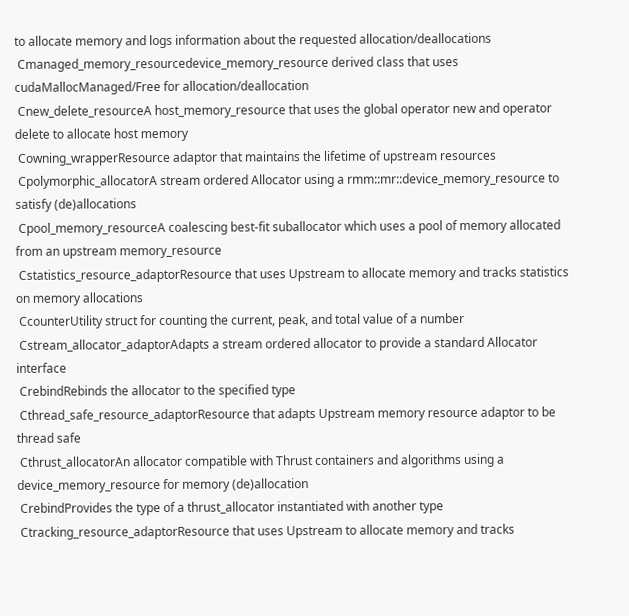to allocate memory and logs information about the requested allocation/deallocations
 Cmanaged_memory_resourcedevice_memory_resource derived class that uses cudaMallocManaged/Free for allocation/deallocation
 Cnew_delete_resourceA host_memory_resource that uses the global operator new and operator delete to allocate host memory
 Cowning_wrapperResource adaptor that maintains the lifetime of upstream resources
 Cpolymorphic_allocatorA stream ordered Allocator using a rmm::mr::device_memory_resource to satisfy (de)allocations
 Cpool_memory_resourceA coalescing best-fit suballocator which uses a pool of memory allocated from an upstream memory_resource
 Cstatistics_resource_adaptorResource that uses Upstream to allocate memory and tracks statistics on memory allocations
 CcounterUtility struct for counting the current, peak, and total value of a number
 Cstream_allocator_adaptorAdapts a stream ordered allocator to provide a standard Allocator interface
 CrebindRebinds the allocator to the specified type
 Cthread_safe_resource_adaptorResource that adapts Upstream memory resource adaptor to be thread safe
 Cthrust_allocatorAn allocator compatible with Thrust containers and algorithms using a device_memory_resource for memory (de)allocation
 CrebindProvides the type of a thrust_allocator instantiated with another type
 Ctracking_resource_adaptorResource that uses Upstream to allocate memory and tracks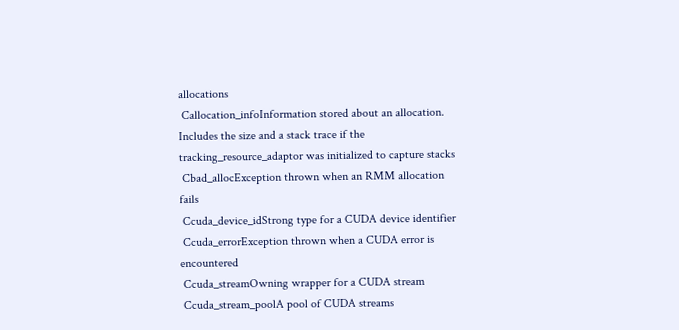allocations
 Callocation_infoInformation stored about an allocation. Includes the size and a stack trace if the tracking_resource_adaptor was initialized to capture stacks
 Cbad_allocException thrown when an RMM allocation fails
 Ccuda_device_idStrong type for a CUDA device identifier
 Ccuda_errorException thrown when a CUDA error is encountered
 Ccuda_streamOwning wrapper for a CUDA stream
 Ccuda_stream_poolA pool of CUDA streams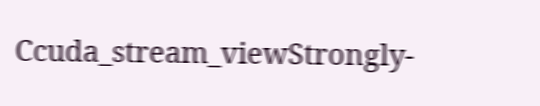Ccuda_stream_viewStrongly-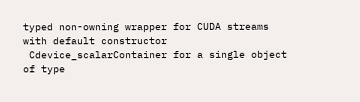typed non-owning wrapper for CUDA streams with default constructor
 Cdevice_scalarContainer for a single object of type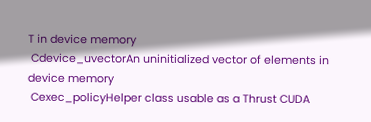T in device memory
 Cdevice_uvectorAn uninitialized vector of elements in device memory
 Cexec_policyHelper class usable as a Thrust CUDA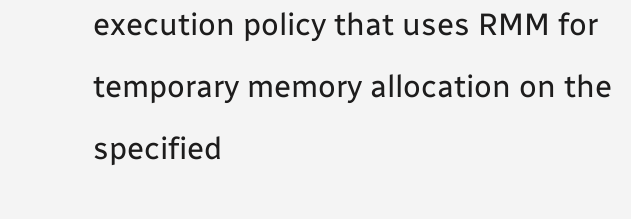execution policy that uses RMM for temporary memory allocation on the specified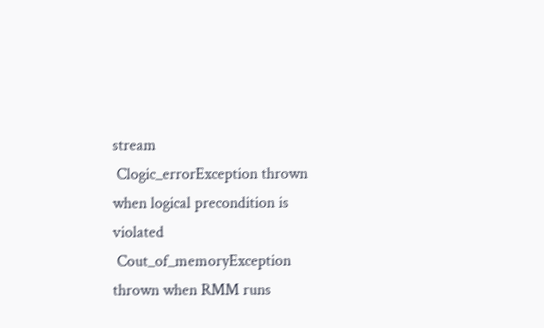stream
 Clogic_errorException thrown when logical precondition is violated
 Cout_of_memoryException thrown when RMM runs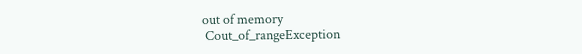out of memory
 Cout_of_rangeException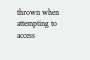thrown when attempting to access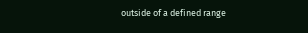outside of a defined range